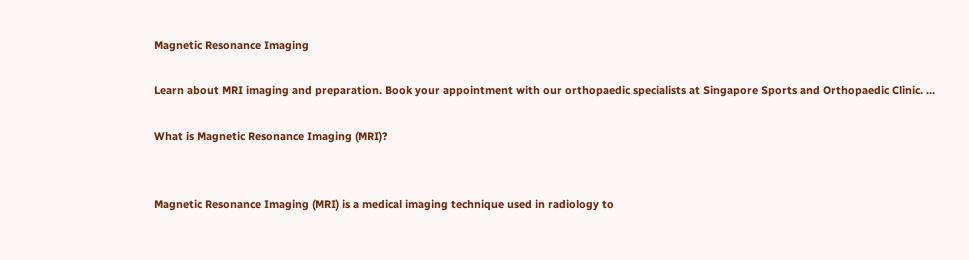Magnetic Resonance Imaging

Learn about MRI imaging and preparation. Book your appointment with our orthopaedic specialists at Singapore Sports and Orthopaedic Clinic. ...

What is Magnetic Resonance Imaging (MRI)?


Magnetic Resonance Imaging (MRI) is a medical imaging technique used in radiology to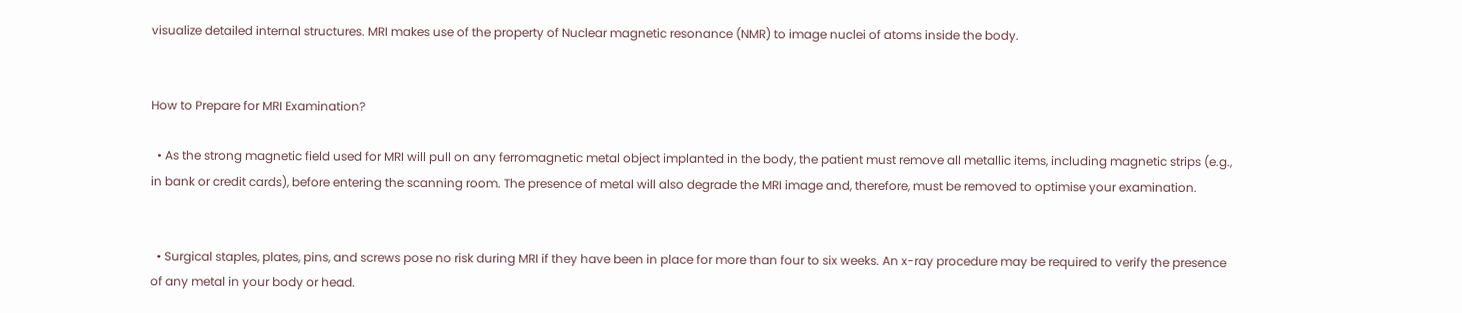visualize detailed internal structures. MRI makes use of the property of Nuclear magnetic resonance (NMR) to image nuclei of atoms inside the body.


How to Prepare for MRI Examination?

  • As the strong magnetic field used for MRI will pull on any ferromagnetic metal object implanted in the body, the patient must remove all metallic items, including magnetic strips (e.g., in bank or credit cards), before entering the scanning room. The presence of metal will also degrade the MRI image and, therefore, must be removed to optimise your examination.


  • Surgical staples, plates, pins, and screws pose no risk during MRI if they have been in place for more than four to six weeks. An x-ray procedure may be required to verify the presence of any metal in your body or head.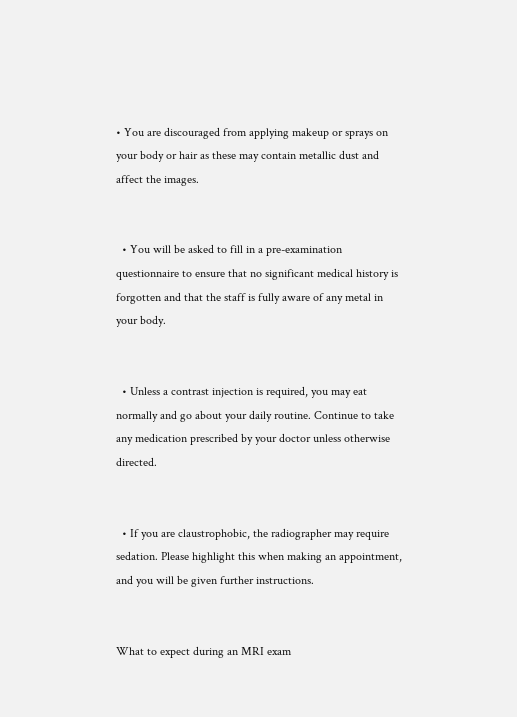• You are discouraged from applying makeup or sprays on your body or hair as these may contain metallic dust and affect the images.


  • You will be asked to fill in a pre-examination questionnaire to ensure that no significant medical history is forgotten and that the staff is fully aware of any metal in your body.


  • Unless a contrast injection is required, you may eat normally and go about your daily routine. Continue to take any medication prescribed by your doctor unless otherwise directed.


  • If you are claustrophobic, the radiographer may require sedation. Please highlight this when making an appointment, and you will be given further instructions.


What to expect during an MRI exam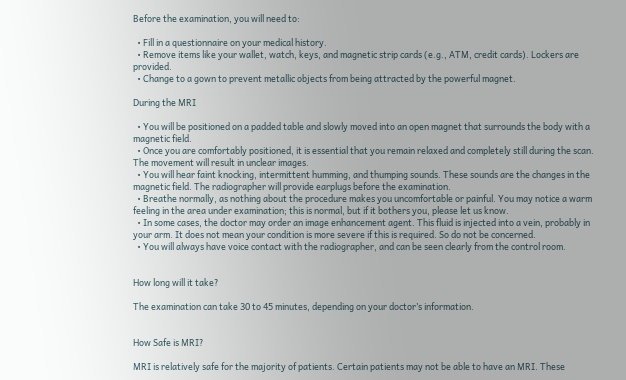Before the examination, you will need to:

  • Fill in a questionnaire on your medical history.
  • Remove items like your wallet, watch, keys, and magnetic strip cards (e.g., ATM, credit cards). Lockers are provided.
  • Change to a gown to prevent metallic objects from being attracted by the powerful magnet.

During the MRI

  • You will be positioned on a padded table and slowly moved into an open magnet that surrounds the body with a magnetic field.
  • Once you are comfortably positioned, it is essential that you remain relaxed and completely still during the scan. The movement will result in unclear images.
  • You will hear faint knocking, intermittent humming, and thumping sounds. These sounds are the changes in the magnetic field. The radiographer will provide earplugs before the examination.
  • Breathe normally, as nothing about the procedure makes you uncomfortable or painful. You may notice a warm feeling in the area under examination; this is normal, but if it bothers you, please let us know.
  • In some cases, the doctor may order an image enhancement agent. This fluid is injected into a vein, probably in your arm. It does not mean your condition is more severe if this is required. So do not be concerned.
  • You will always have voice contact with the radiographer, and can be seen clearly from the control room.


How long will it take?

The examination can take 30 to 45 minutes, depending on your doctor’s information.


How Safe is MRI?

MRI is relatively safe for the majority of patients. Certain patients may not be able to have an MRI. These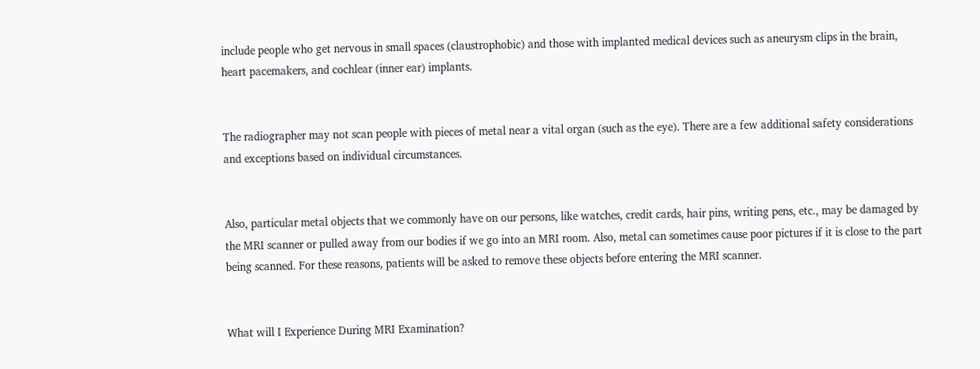include people who get nervous in small spaces (claustrophobic) and those with implanted medical devices such as aneurysm clips in the brain, heart pacemakers, and cochlear (inner ear) implants.


The radiographer may not scan people with pieces of metal near a vital organ (such as the eye). There are a few additional safety considerations and exceptions based on individual circumstances.


Also, particular metal objects that we commonly have on our persons, like watches, credit cards, hair pins, writing pens, etc., may be damaged by the MRI scanner or pulled away from our bodies if we go into an MRI room. Also, metal can sometimes cause poor pictures if it is close to the part being scanned. For these reasons, patients will be asked to remove these objects before entering the MRI scanner.


What will I Experience During MRI Examination?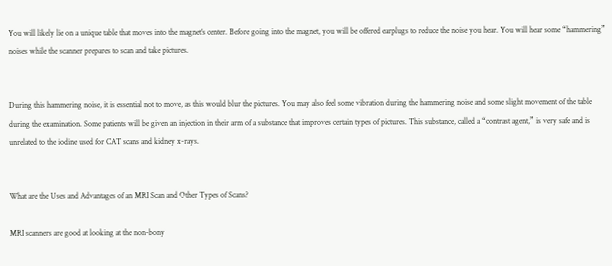You will likely lie on a unique table that moves into the magnet’s center. Before going into the magnet, you will be offered earplugs to reduce the noise you hear. You will hear some “hammering” noises while the scanner prepares to scan and take pictures.


During this hammering noise, it is essential not to move, as this would blur the pictures. You may also feel some vibration during the hammering noise and some slight movement of the table during the examination. Some patients will be given an injection in their arm of a substance that improves certain types of pictures. This substance, called a “contrast agent,” is very safe and is unrelated to the iodine used for CAT scans and kidney x-rays.


What are the Uses and Advantages of an MRI Scan and Other Types of Scans?

MRI scanners are good at looking at the non-bony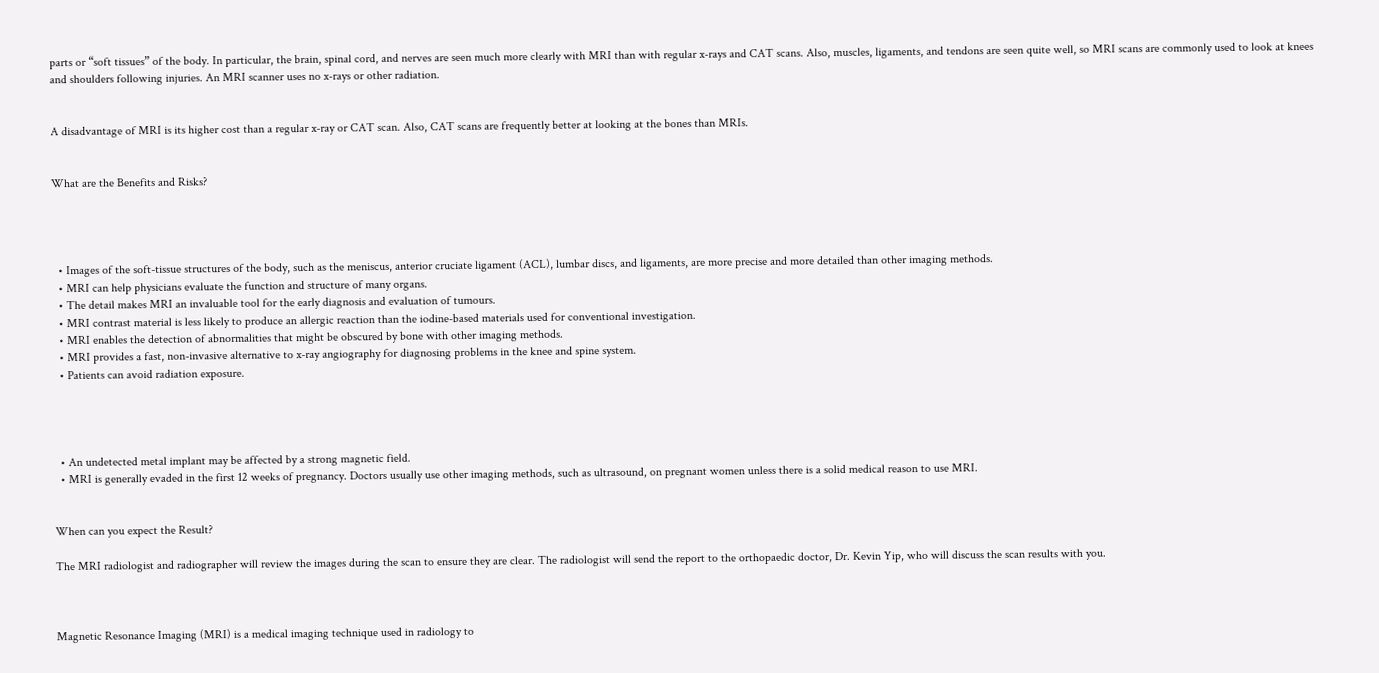parts or “soft tissues” of the body. In particular, the brain, spinal cord, and nerves are seen much more clearly with MRI than with regular x-rays and CAT scans. Also, muscles, ligaments, and tendons are seen quite well, so MRI scans are commonly used to look at knees and shoulders following injuries. An MRI scanner uses no x-rays or other radiation.


A disadvantage of MRI is its higher cost than a regular x-ray or CAT scan. Also, CAT scans are frequently better at looking at the bones than MRIs.


What are the Benefits and Risks?




  • Images of the soft-tissue structures of the body, such as the meniscus, anterior cruciate ligament (ACL), lumbar discs, and ligaments, are more precise and more detailed than other imaging methods.
  • MRI can help physicians evaluate the function and structure of many organs.
  • The detail makes MRI an invaluable tool for the early diagnosis and evaluation of tumours.
  • MRI contrast material is less likely to produce an allergic reaction than the iodine-based materials used for conventional investigation.
  • MRI enables the detection of abnormalities that might be obscured by bone with other imaging methods.
  • MRI provides a fast, non-invasive alternative to x-ray angiography for diagnosing problems in the knee and spine system.
  • Patients can avoid radiation exposure.




  • An undetected metal implant may be affected by a strong magnetic field.
  • MRI is generally evaded in the first 12 weeks of pregnancy. Doctors usually use other imaging methods, such as ultrasound, on pregnant women unless there is a solid medical reason to use MRI.


When can you expect the Result?

The MRI radiologist and radiographer will review the images during the scan to ensure they are clear. The radiologist will send the report to the orthopaedic doctor, Dr. Kevin Yip, who will discuss the scan results with you.



Magnetic Resonance Imaging (MRI) is a medical imaging technique used in radiology to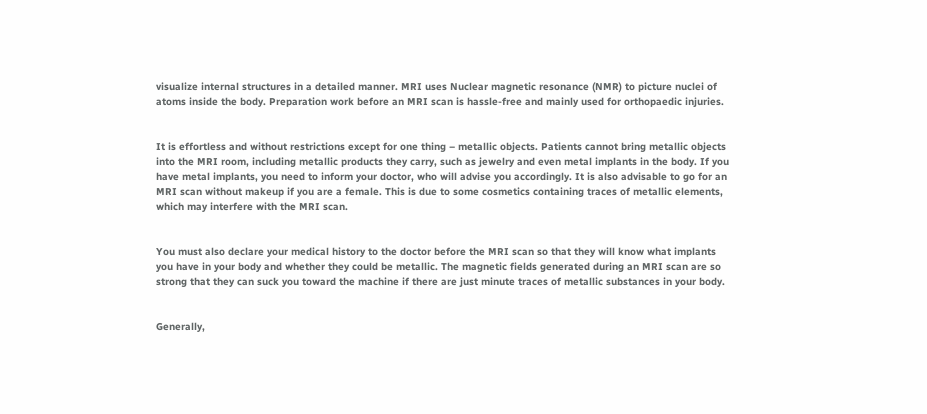visualize internal structures in a detailed manner. MRI uses Nuclear magnetic resonance (NMR) to picture nuclei of atoms inside the body. Preparation work before an MRI scan is hassle-free and mainly used for orthopaedic injuries.


It is effortless and without restrictions except for one thing – metallic objects. Patients cannot bring metallic objects into the MRI room, including metallic products they carry, such as jewelry and even metal implants in the body. If you have metal implants, you need to inform your doctor, who will advise you accordingly. It is also advisable to go for an MRI scan without makeup if you are a female. This is due to some cosmetics containing traces of metallic elements, which may interfere with the MRI scan.


You must also declare your medical history to the doctor before the MRI scan so that they will know what implants you have in your body and whether they could be metallic. The magnetic fields generated during an MRI scan are so strong that they can suck you toward the machine if there are just minute traces of metallic substances in your body.


Generally,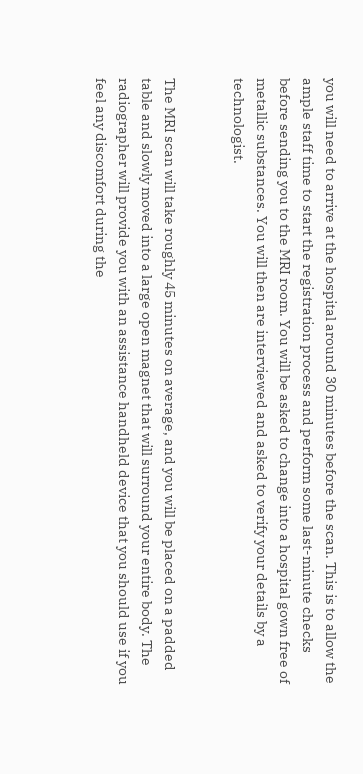you will need to arrive at the hospital around 30 minutes before the scan. This is to allow the ample staff time to start the registration process and perform some last-minute checks before sending you to the MRI room. You will be asked to change into a hospital gown free of metallic substances. You will then are interviewed and asked to verify your details by a technologist.


The MRI scan will take roughly 45 minutes on average, and you will be placed on a padded table and slowly moved into a large open magnet that will surround your entire body. The radiographer will provide you with an assistance handheld device that you should use if you feel any discomfort during the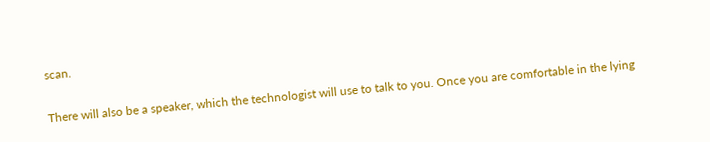scan.


There will also be a speaker, which the technologist will use to talk to you. Once you are comfortable in the lying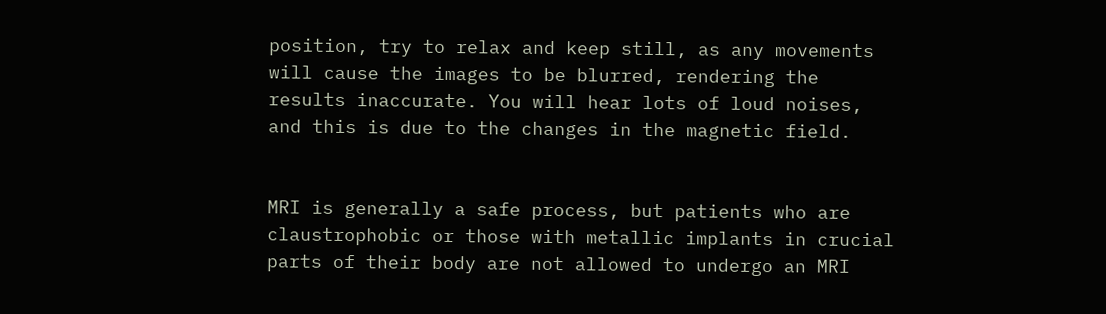position, try to relax and keep still, as any movements will cause the images to be blurred, rendering the results inaccurate. You will hear lots of loud noises, and this is due to the changes in the magnetic field.


MRI is generally a safe process, but patients who are claustrophobic or those with metallic implants in crucial parts of their body are not allowed to undergo an MRI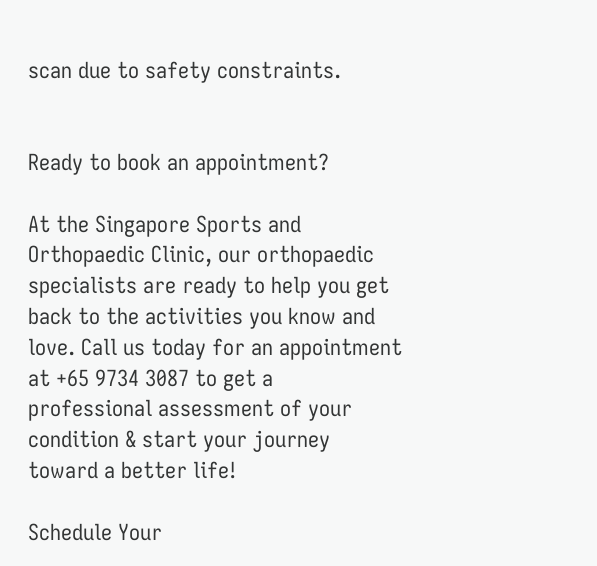scan due to safety constraints.


Ready to book an appointment?

At the Singapore Sports and Orthopaedic Clinic, our orthopaedic specialists are ready to help you get back to the activities you know and love. Call us today for an appointment at +65 9734 3087 to get a professional assessment of your condition & start your journey toward a better life!

Schedule Your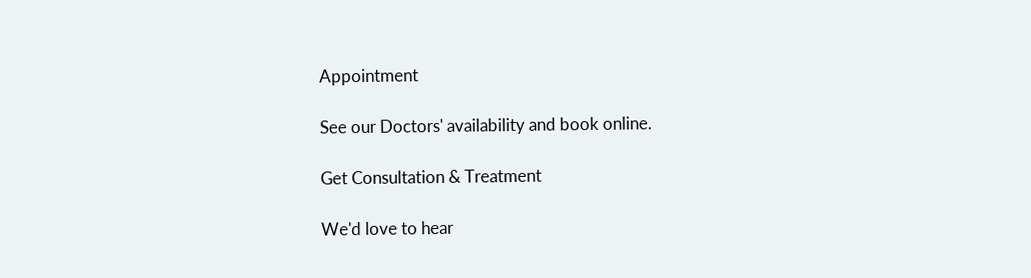Appointment

See our Doctors' availability and book online.

Get Consultation & Treatment

We'd love to hear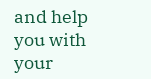and help you with your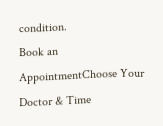condition.
Book an AppointmentChoose Your Doctor & Time